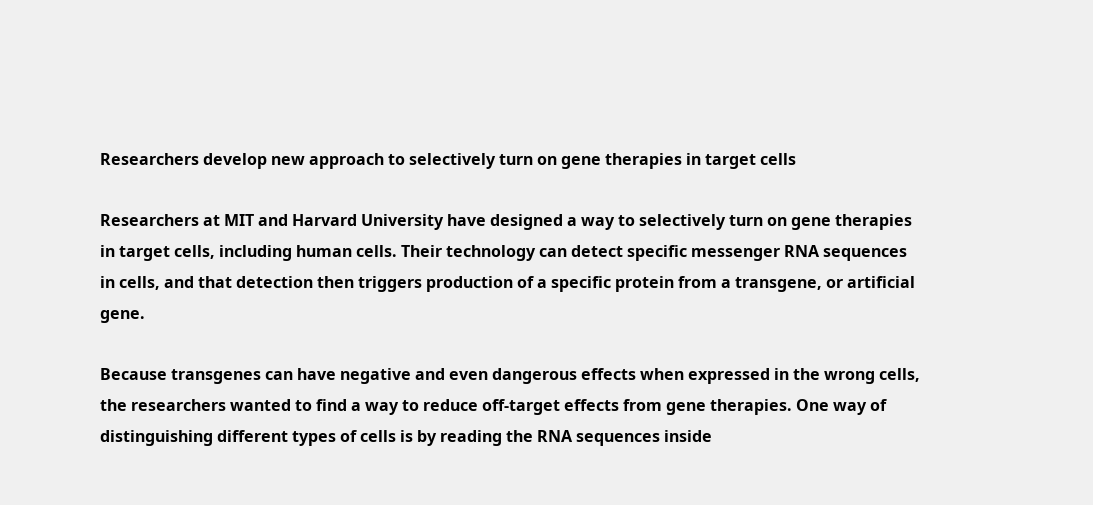Researchers develop new approach to selectively turn on gene therapies in target cells

Researchers at MIT and Harvard University have designed a way to selectively turn on gene therapies in target cells, including human cells. Their technology can detect specific messenger RNA sequences in cells, and that detection then triggers production of a specific protein from a transgene, or artificial gene.

Because transgenes can have negative and even dangerous effects when expressed in the wrong cells, the researchers wanted to find a way to reduce off-target effects from gene therapies. One way of distinguishing different types of cells is by reading the RNA sequences inside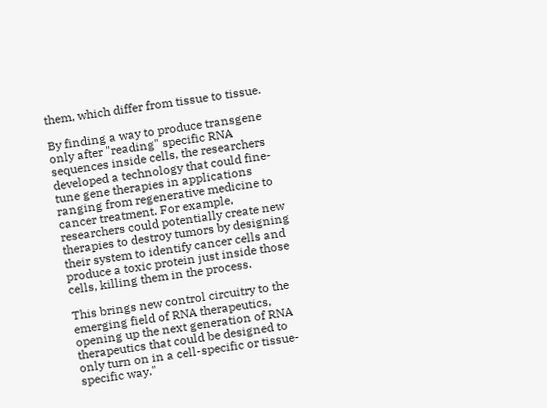them, which differ from tissue to tissue.

By finding a way to produce transgene only after "reading" specific RNA sequences inside cells, the researchers developed a technology that could fine-tune gene therapies in applications ranging from regenerative medicine to cancer treatment. For example, researchers could potentially create new therapies to destroy tumors by designing their system to identify cancer cells and produce a toxic protein just inside those cells, killing them in the process.

This brings new control circuitry to the emerging field of RNA therapeutics, opening up the next generation of RNA therapeutics that could be designed to only turn on in a cell-specific or tissue-specific way."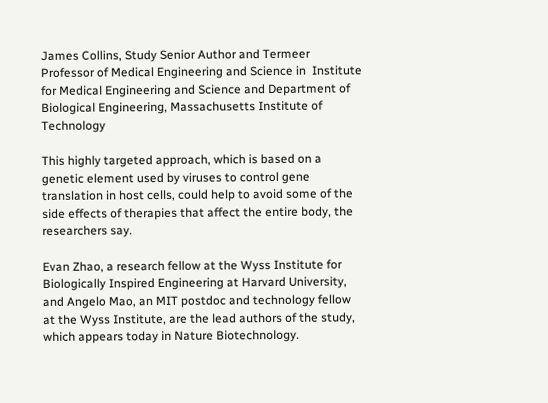James Collins, Study Senior Author and Termeer Professor of Medical Engineering and Science in  Institute for Medical Engineering and Science and Department of Biological Engineering, Massachusetts Institute of Technology

This highly targeted approach, which is based on a genetic element used by viruses to control gene translation in host cells, could help to avoid some of the side effects of therapies that affect the entire body, the researchers say.

Evan Zhao, a research fellow at the Wyss Institute for Biologically Inspired Engineering at Harvard University, and Angelo Mao, an MIT postdoc and technology fellow at the Wyss Institute, are the lead authors of the study, which appears today in Nature Biotechnology.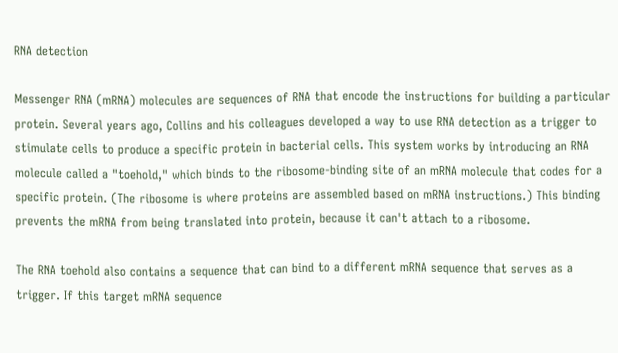RNA detection

Messenger RNA (mRNA) molecules are sequences of RNA that encode the instructions for building a particular protein. Several years ago, Collins and his colleagues developed a way to use RNA detection as a trigger to stimulate cells to produce a specific protein in bacterial cells. This system works by introducing an RNA molecule called a "toehold," which binds to the ribosome-binding site of an mRNA molecule that codes for a specific protein. (The ribosome is where proteins are assembled based on mRNA instructions.) This binding prevents the mRNA from being translated into protein, because it can't attach to a ribosome.

The RNA toehold also contains a sequence that can bind to a different mRNA sequence that serves as a trigger. If this target mRNA sequence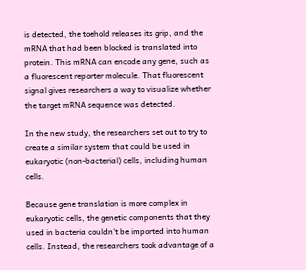is detected, the toehold releases its grip, and the mRNA that had been blocked is translated into protein. This mRNA can encode any gene, such as a fluorescent reporter molecule. That fluorescent signal gives researchers a way to visualize whether the target mRNA sequence was detected.

In the new study, the researchers set out to try to create a similar system that could be used in eukaryotic (non-bacterial) cells, including human cells.

Because gene translation is more complex in eukaryotic cells, the genetic components that they used in bacteria couldn't be imported into human cells. Instead, the researchers took advantage of a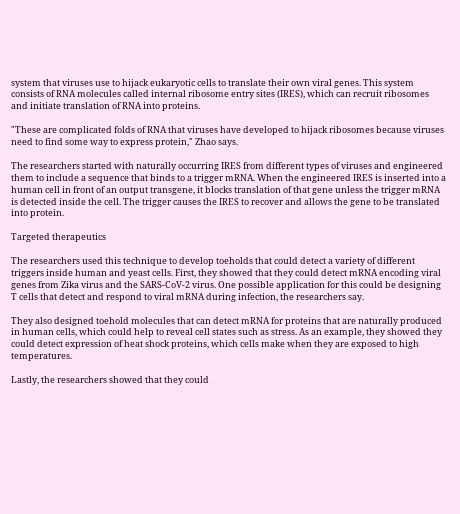system that viruses use to hijack eukaryotic cells to translate their own viral genes. This system consists of RNA molecules called internal ribosome entry sites (IRES), which can recruit ribosomes and initiate translation of RNA into proteins.

"These are complicated folds of RNA that viruses have developed to hijack ribosomes because viruses need to find some way to express protein," Zhao says.

The researchers started with naturally occurring IRES from different types of viruses and engineered them to include a sequence that binds to a trigger mRNA. When the engineered IRES is inserted into a human cell in front of an output transgene, it blocks translation of that gene unless the trigger mRNA is detected inside the cell. The trigger causes the IRES to recover and allows the gene to be translated into protein.

Targeted therapeutics

The researchers used this technique to develop toeholds that could detect a variety of different triggers inside human and yeast cells. First, they showed that they could detect mRNA encoding viral genes from Zika virus and the SARS-CoV-2 virus. One possible application for this could be designing T cells that detect and respond to viral mRNA during infection, the researchers say.

They also designed toehold molecules that can detect mRNA for proteins that are naturally produced in human cells, which could help to reveal cell states such as stress. As an example, they showed they could detect expression of heat shock proteins, which cells make when they are exposed to high temperatures.

Lastly, the researchers showed that they could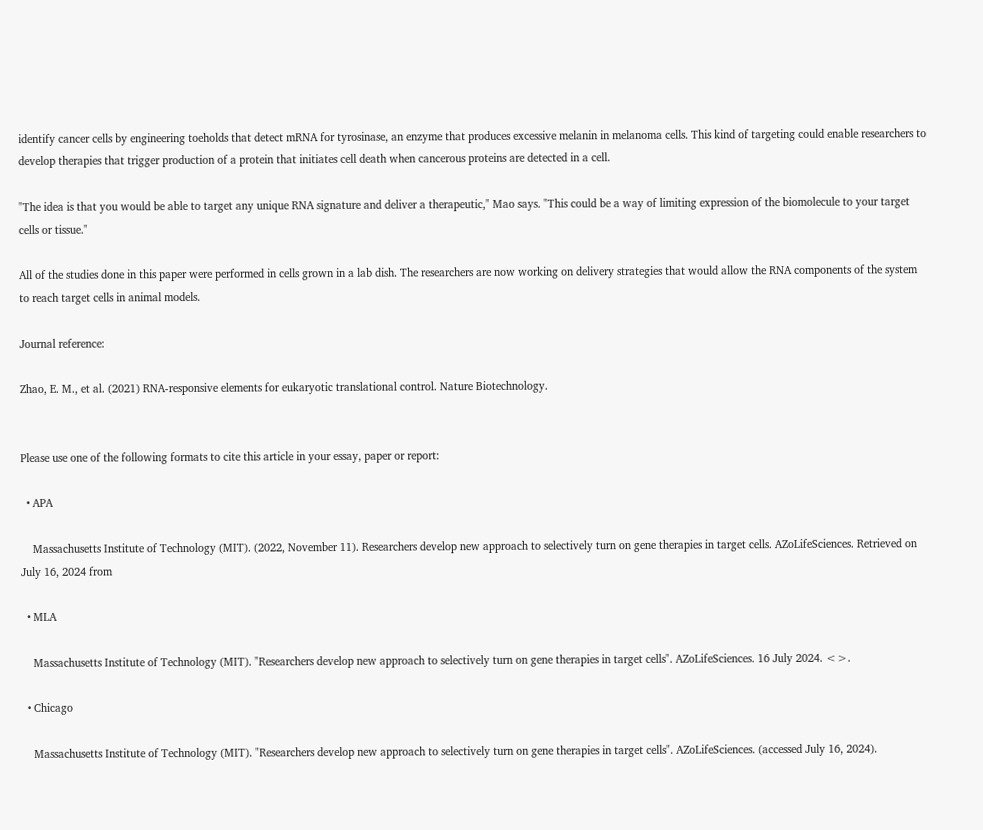identify cancer cells by engineering toeholds that detect mRNA for tyrosinase, an enzyme that produces excessive melanin in melanoma cells. This kind of targeting could enable researchers to develop therapies that trigger production of a protein that initiates cell death when cancerous proteins are detected in a cell.

"The idea is that you would be able to target any unique RNA signature and deliver a therapeutic," Mao says. "This could be a way of limiting expression of the biomolecule to your target cells or tissue."

All of the studies done in this paper were performed in cells grown in a lab dish. The researchers are now working on delivery strategies that would allow the RNA components of the system to reach target cells in animal models.

Journal reference:

Zhao, E. M., et al. (2021) RNA-responsive elements for eukaryotic translational control. Nature Biotechnology.


Please use one of the following formats to cite this article in your essay, paper or report:

  • APA

    Massachusetts Institute of Technology (MIT). (2022, November 11). Researchers develop new approach to selectively turn on gene therapies in target cells. AZoLifeSciences. Retrieved on July 16, 2024 from

  • MLA

    Massachusetts Institute of Technology (MIT). "Researchers develop new approach to selectively turn on gene therapies in target cells". AZoLifeSciences. 16 July 2024. <>.

  • Chicago

    Massachusetts Institute of Technology (MIT). "Researchers develop new approach to selectively turn on gene therapies in target cells". AZoLifeSciences. (accessed July 16, 2024).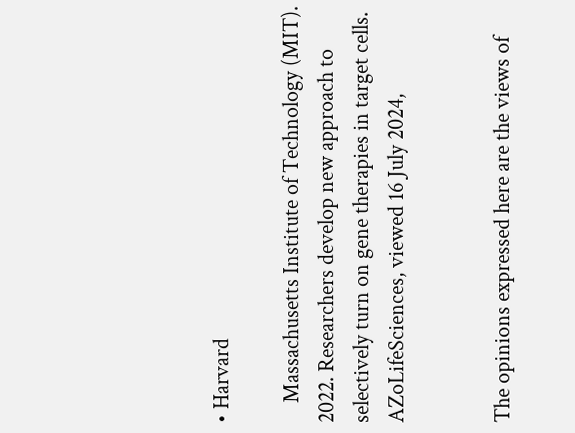• Harvard

    Massachusetts Institute of Technology (MIT). 2022. Researchers develop new approach to selectively turn on gene therapies in target cells. AZoLifeSciences, viewed 16 July 2024,


The opinions expressed here are the views of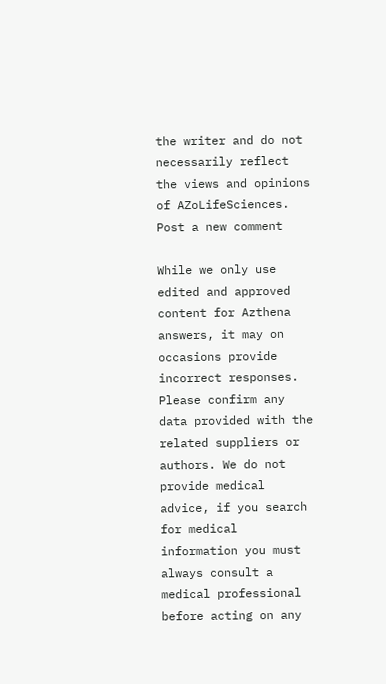the writer and do not necessarily reflect the views and opinions of AZoLifeSciences.
Post a new comment

While we only use edited and approved content for Azthena answers, it may on occasions provide incorrect responses. Please confirm any data provided with the related suppliers or authors. We do not provide medical advice, if you search for medical information you must always consult a medical professional before acting on any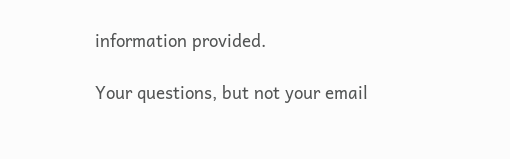information provided.

Your questions, but not your email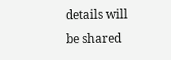details will be shared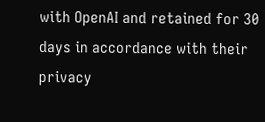with OpenAI and retained for 30 days in accordance with their privacy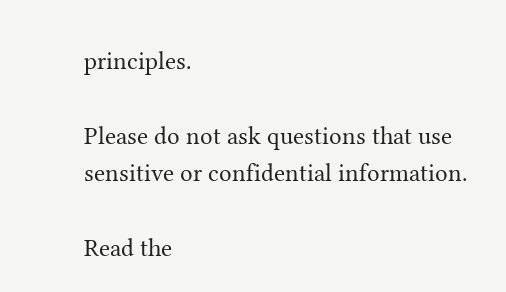principles.

Please do not ask questions that use sensitive or confidential information.

Read the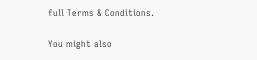full Terms & Conditions.

You might also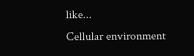like...
Cellular environment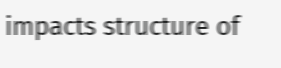impacts structure of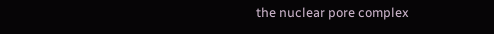the nuclear pore complex